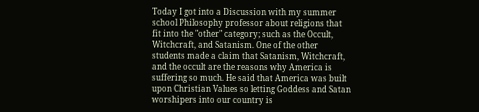Today I got into a Discussion with my summer school Philosophy professor about religions that fit into the "other" category; such as the Occult, Witchcraft, and Satanism. One of the other students made a claim that Satanism, Witchcraft, and the occult are the reasons why America is suffering so much. He said that America was built upon Christian Values so letting Goddess and Satan worshipers into our country is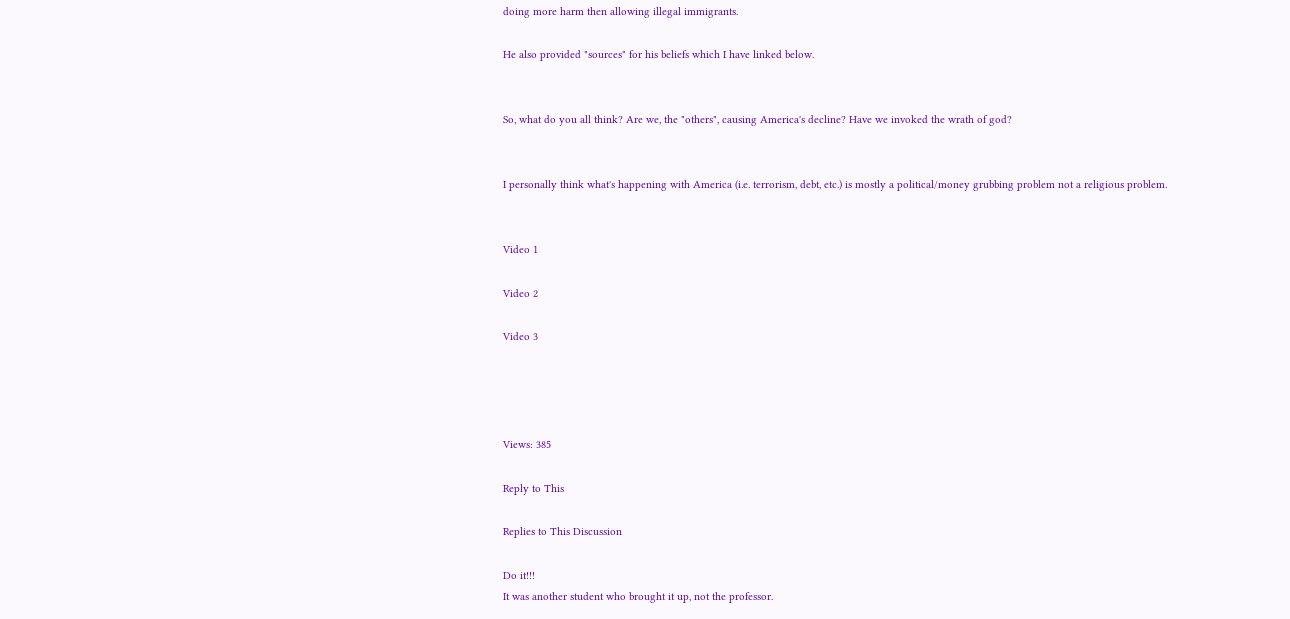doing more harm then allowing illegal immigrants.

He also provided "sources" for his beliefs which I have linked below.


So, what do you all think? Are we, the "others", causing America's decline? Have we invoked the wrath of god?


I personally think what's happening with America (i.e. terrorism, debt, etc.) is mostly a political/money grubbing problem not a religious problem.


Video 1

Video 2

Video 3




Views: 385

Reply to This

Replies to This Discussion

Do it!!!
It was another student who brought it up, not the professor.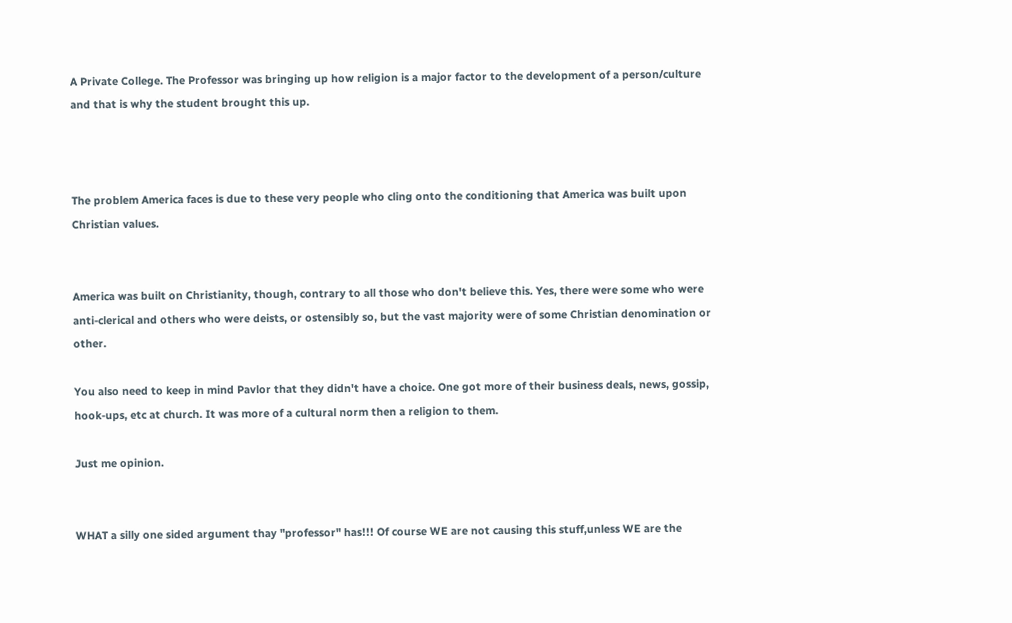A Private College. The Professor was bringing up how religion is a major factor to the development of a person/culture and that is why the student brought this up.



The problem America faces is due to these very people who cling onto the conditioning that America was built upon Christian values.


America was built on Christianity, though, contrary to all those who don't believe this. Yes, there were some who were anti-clerical and others who were deists, or ostensibly so, but the vast majority were of some Christian denomination or other.

You also need to keep in mind Pavlor that they didn't have a choice. One got more of their business deals, news, gossip, hook-ups, etc at church. It was more of a cultural norm then a religion to them.

Just me opinion.


WHAT a silly one sided argument thay "professor" has!!! Of course WE are not causing this stuff,unless WE are the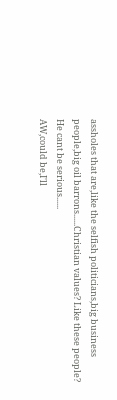assholes that are,like the selfish politicians,big business people,big oil barrons......Christian values? Like these people? He cant be serious......
AW,could be,I'll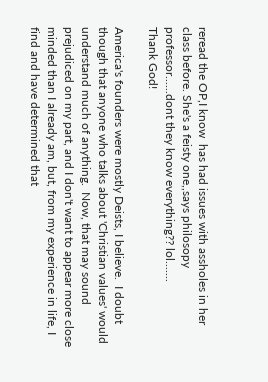reread the OP,I know  has had issues with assholes in her class before. She's a feisty one,,says philosopy professor......dont they know everything?? lol.......
Thank God!

America's founders were mostly Deists, I believe.  I doubt though that anyone who talks about 'Christian values' would understand much of anything.  Now, that may sound prejudiced on my part, and I don't want to appear more close minded than I already am, but, from my experience in life, I find and have determined that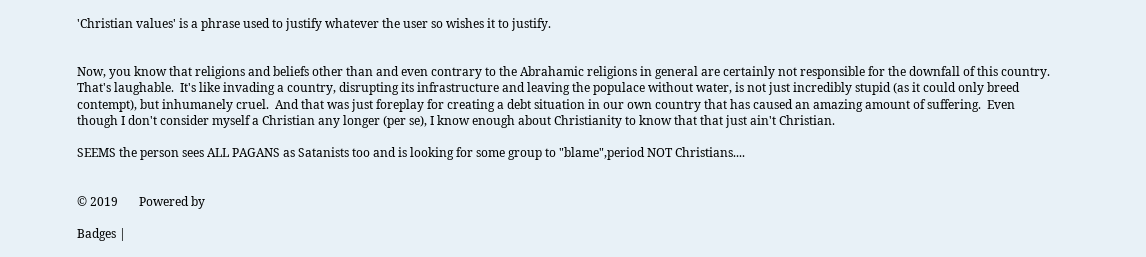'Christian values' is a phrase used to justify whatever the user so wishes it to justify.


Now, you know that religions and beliefs other than and even contrary to the Abrahamic religions in general are certainly not responsible for the downfall of this country.  That's laughable.  It's like invading a country, disrupting its infrastructure and leaving the populace without water, is not just incredibly stupid (as it could only breed contempt), but inhumanely cruel.  And that was just foreplay for creating a debt situation in our own country that has caused an amazing amount of suffering.  Even though I don't consider myself a Christian any longer (per se), I know enough about Christianity to know that that just ain't Christian.

SEEMS the person sees ALL PAGANS as Satanists too and is looking for some group to "blame",period NOT Christians....


© 2019       Powered by

Badges |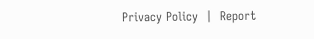Privacy Policy  |  Report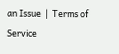an Issue  |  Terms of Service